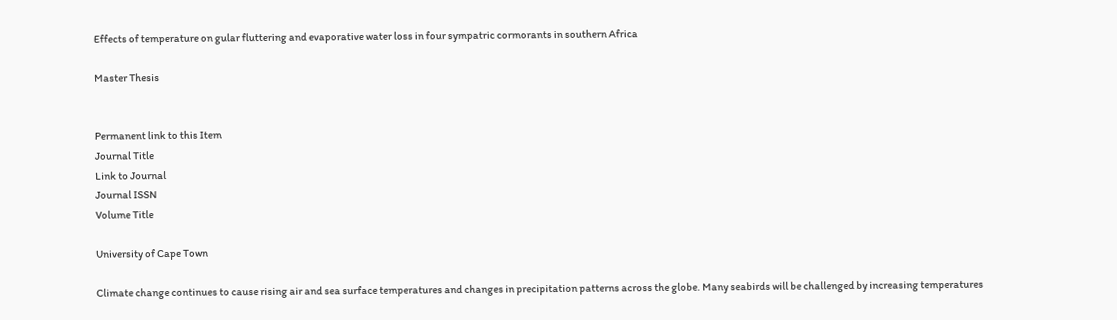Effects of temperature on gular fluttering and evaporative water loss in four sympatric cormorants in southern Africa

Master Thesis


Permanent link to this Item
Journal Title
Link to Journal
Journal ISSN
Volume Title

University of Cape Town

Climate change continues to cause rising air and sea surface temperatures and changes in precipitation patterns across the globe. Many seabirds will be challenged by increasing temperatures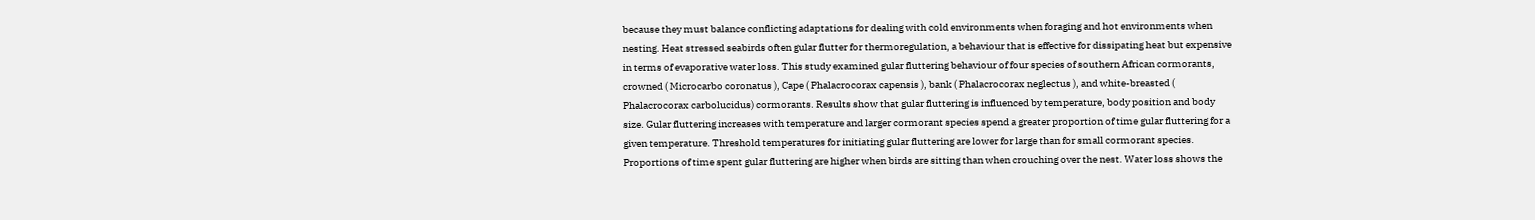because they must balance conflicting adaptations for dealing with cold environments when foraging and hot environments when nesting. Heat stressed seabirds often gular flutter for thermoregulation, a behaviour that is effective for dissipating heat but expensive in terms of evaporative water loss. This study examined gular fluttering behaviour of four species of southern African cormorants, crowned ( Microcarbo coronatus ), Cape ( Phalacrocorax capensis ), bank ( Phalacrocorax neglectus ), and white-breasted ( Phalacrocorax carbolucidus) cormorants. Results show that gular fluttering is influenced by temperature, body position and body size. Gular fluttering increases with temperature and larger cormorant species spend a greater proportion of time gular fluttering for a given temperature. Threshold temperatures for initiating gular fluttering are lower for large than for small cormorant species. Proportions of time spent gular fluttering are higher when birds are sitting than when crouching over the nest. Water loss shows the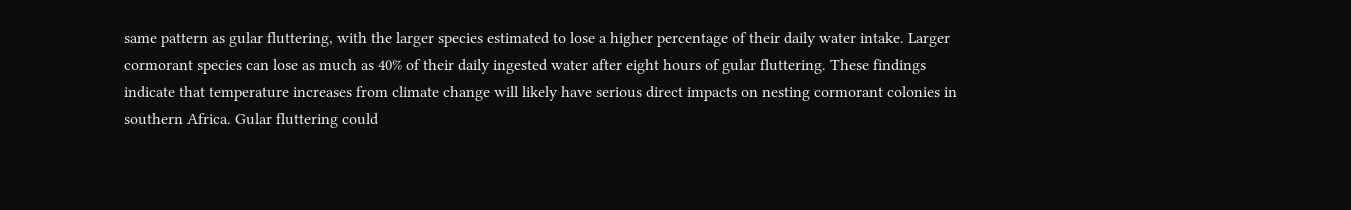same pattern as gular fluttering, with the larger species estimated to lose a higher percentage of their daily water intake. Larger cormorant species can lose as much as 40% of their daily ingested water after eight hours of gular fluttering. These findings indicate that temperature increases from climate change will likely have serious direct impacts on nesting cormorant colonies in southern Africa. Gular fluttering could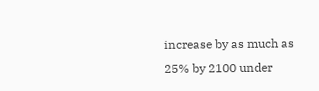increase by as much as 25% by 2100 under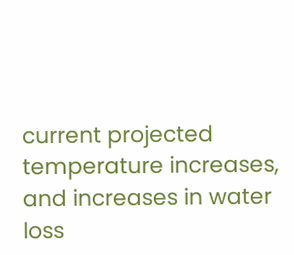current projected temperature increases, and increases in water loss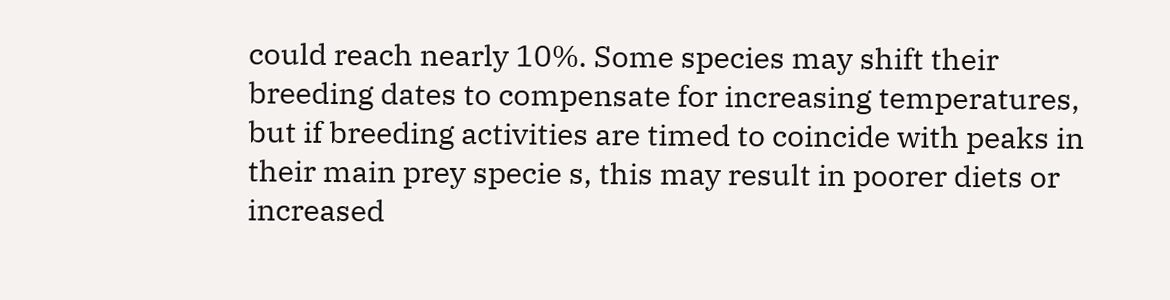could reach nearly 10%. Some species may shift their breeding dates to compensate for increasing temperatures, but if breeding activities are timed to coincide with peaks in their main prey specie s, this may result in poorer diets or increased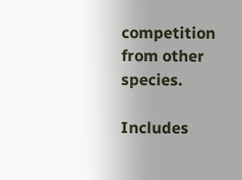competition from other species.

Includes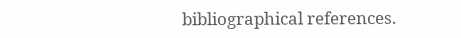bibliographical references.